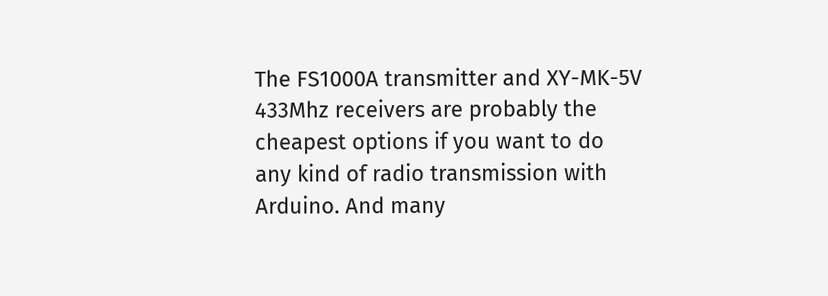The FS1000A transmitter and XY-MK-5V 433Mhz receivers are probably the cheapest options if you want to do any kind of radio transmission with Arduino. And many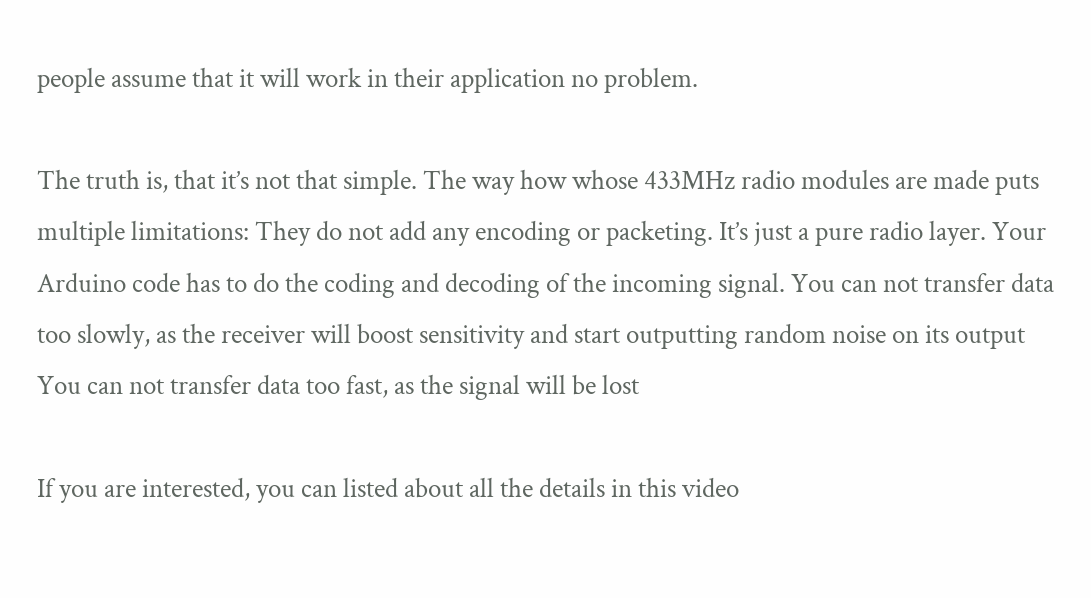people assume that it will work in their application no problem.

The truth is, that it’s not that simple. The way how whose 433MHz radio modules are made puts multiple limitations: They do not add any encoding or packeting. It’s just a pure radio layer. Your Arduino code has to do the coding and decoding of the incoming signal. You can not transfer data too slowly, as the receiver will boost sensitivity and start outputting random noise on its output You can not transfer data too fast, as the signal will be lost

If you are interested, you can listed about all the details in this video